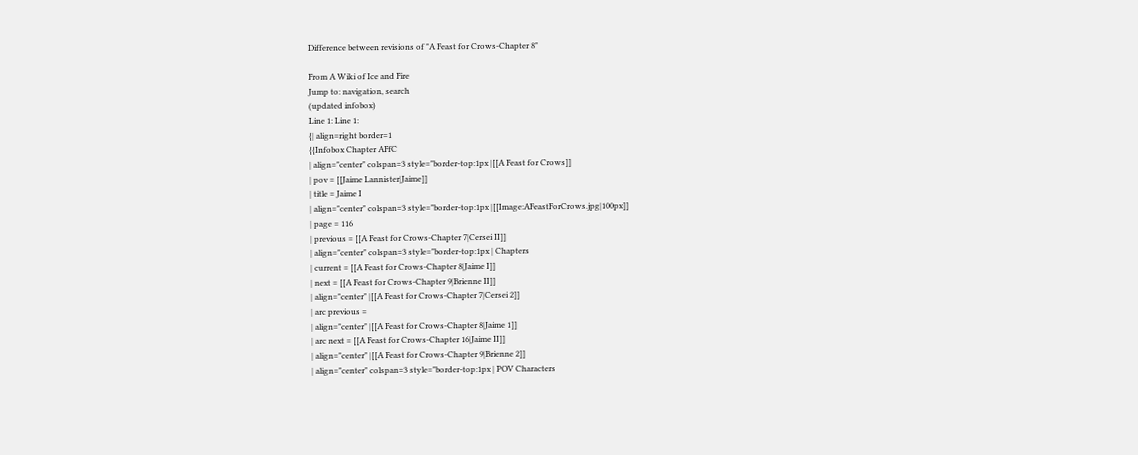Difference between revisions of "A Feast for Crows-Chapter 8"

From A Wiki of Ice and Fire
Jump to: navigation, search
(updated infobox)
Line 1: Line 1:
{| align=right border=1
{{Infobox Chapter AFfC
| align="center" colspan=3 style="border-top:1px |[[A Feast for Crows]]
| pov = [[Jaime Lannister|Jaime]]
| title = Jaime I
| align="center" colspan=3 style="border-top:1px |[[Image:AFeastForCrows.jpg|100px]]
| page = 116
| previous = [[A Feast for Crows-Chapter 7|Cersei II]]
| align="center" colspan=3 style="border-top:1px | Chapters
| current = [[A Feast for Crows-Chapter 8|Jaime I]]
| next = [[A Feast for Crows-Chapter 9|Brienne II]]
| align="center" |[[A Feast for Crows-Chapter 7|Cersei 2]]
| arc previous =
| align="center" |[[A Feast for Crows-Chapter 8|Jaime 1]]
| arc next = [[A Feast for Crows-Chapter 16|Jaime II]]
| align="center" |[[A Feast for Crows-Chapter 9|Brienne 2]]
| align="center" colspan=3 style="border-top:1px | POV Characters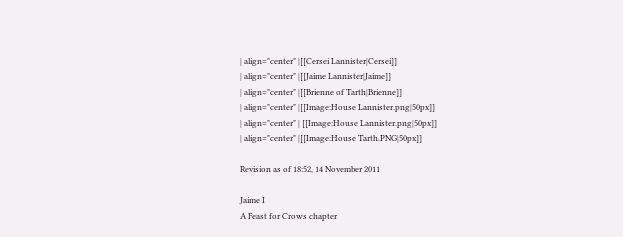| align="center" |[[Cersei Lannister|Cersei]]
| align="center" |[[Jaime Lannister|Jaime]]
| align="center" |[[Brienne of Tarth|Brienne]]
| align="center" |[[Image:House Lannister.png|50px]]
| align="center" | [[Image:House Lannister.png|50px]]
| align="center" |[[Image:House Tarth.PNG|50px]]

Revision as of 18:52, 14 November 2011

Jaime I
A Feast for Crows chapter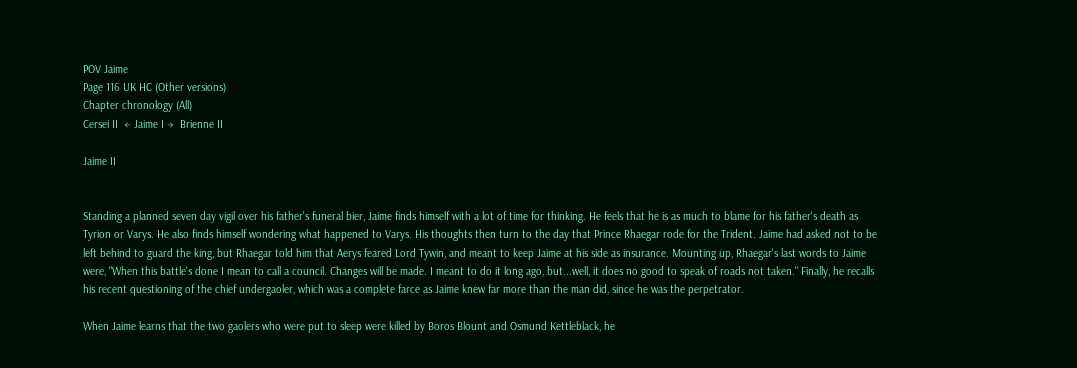POV Jaime
Page 116 UK HC (Other versions)
Chapter chronology (All)
Cersei II  ← Jaime I →  Brienne II

Jaime II


Standing a planned seven day vigil over his father's funeral bier, Jaime finds himself with a lot of time for thinking. He feels that he is as much to blame for his father's death as Tyrion or Varys. He also finds himself wondering what happened to Varys. His thoughts then turn to the day that Prince Rhaegar rode for the Trident. Jaime had asked not to be left behind to guard the king, but Rhaegar told him that Aerys feared Lord Tywin, and meant to keep Jaime at his side as insurance. Mounting up, Rhaegar's last words to Jaime were, "When this battle's done I mean to call a council. Changes will be made. I meant to do it long ago, but...well, it does no good to speak of roads not taken." Finally, he recalls his recent questioning of the chief undergaoler, which was a complete farce as Jaime knew far more than the man did, since he was the perpetrator.

When Jaime learns that the two gaolers who were put to sleep were killed by Boros Blount and Osmund Kettleblack, he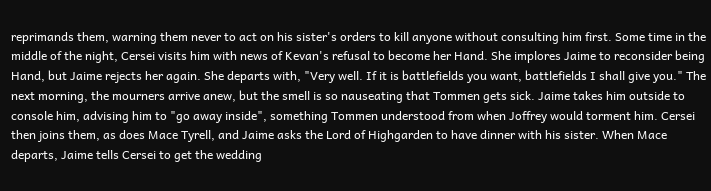reprimands them, warning them never to act on his sister's orders to kill anyone without consulting him first. Some time in the middle of the night, Cersei visits him with news of Kevan's refusal to become her Hand. She implores Jaime to reconsider being Hand, but Jaime rejects her again. She departs with, "Very well. If it is battlefields you want, battlefields I shall give you." The next morning, the mourners arrive anew, but the smell is so nauseating that Tommen gets sick. Jaime takes him outside to console him, advising him to "go away inside", something Tommen understood from when Joffrey would torment him. Cersei then joins them, as does Mace Tyrell, and Jaime asks the Lord of Highgarden to have dinner with his sister. When Mace departs, Jaime tells Cersei to get the wedding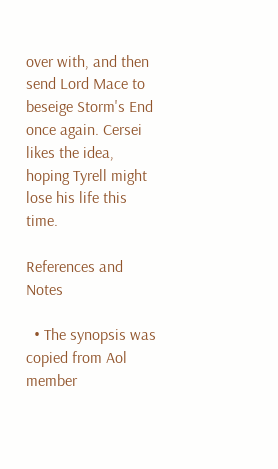over with, and then send Lord Mace to beseige Storm's End once again. Cersei likes the idea, hoping Tyrell might lose his life this time.

References and Notes

  • The synopsis was copied from Aol member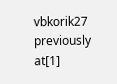vbkorik27 previously at[1]